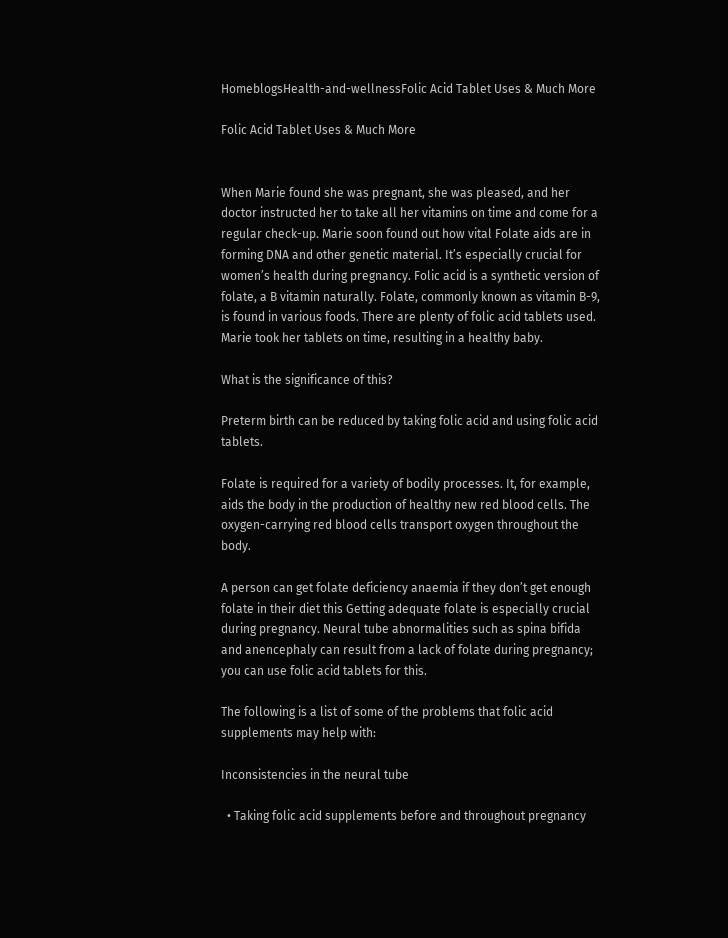HomeblogsHealth-and-wellnessFolic Acid Tablet Uses & Much More

Folic Acid Tablet Uses & Much More


When Marie found she was pregnant, she was pleased, and her doctor instructed her to take all her vitamins on time and come for a regular check-up. Marie soon found out how vital Folate aids are in forming DNA and other genetic material. It’s especially crucial for women’s health during pregnancy. Folic acid is a synthetic version of folate, a B vitamin naturally. Folate, commonly known as vitamin B-9, is found in various foods. There are plenty of folic acid tablets used. Marie took her tablets on time, resulting in a healthy baby.

What is the significance of this?

Preterm birth can be reduced by taking folic acid and using folic acid tablets.

Folate is required for a variety of bodily processes. It, for example, aids the body in the production of healthy new red blood cells. The oxygen-carrying red blood cells transport oxygen throughout the body.

A person can get folate deficiency anaemia if they don’t get enough folate in their diet this Getting adequate folate is especially crucial during pregnancy. Neural tube abnormalities such as spina bifida and anencephaly can result from a lack of folate during pregnancy; you can use folic acid tablets for this.

The following is a list of some of the problems that folic acid supplements may help with:

Inconsistencies in the neural tube

  • Taking folic acid supplements before and throughout pregnancy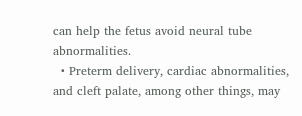can help the fetus avoid neural tube abnormalities.
  • Preterm delivery, cardiac abnormalities, and cleft palate, among other things, may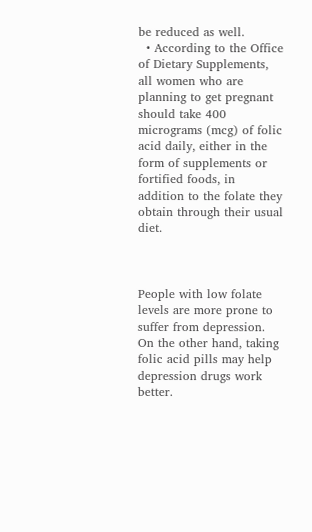be reduced as well.
  • According to the Office of Dietary Supplements, all women who are planning to get pregnant should take 400 micrograms (mcg) of folic acid daily, either in the form of supplements or fortified foods, in addition to the folate they obtain through their usual diet.



People with low folate levels are more prone to suffer from depression. On the other hand, taking folic acid pills may help depression drugs work better.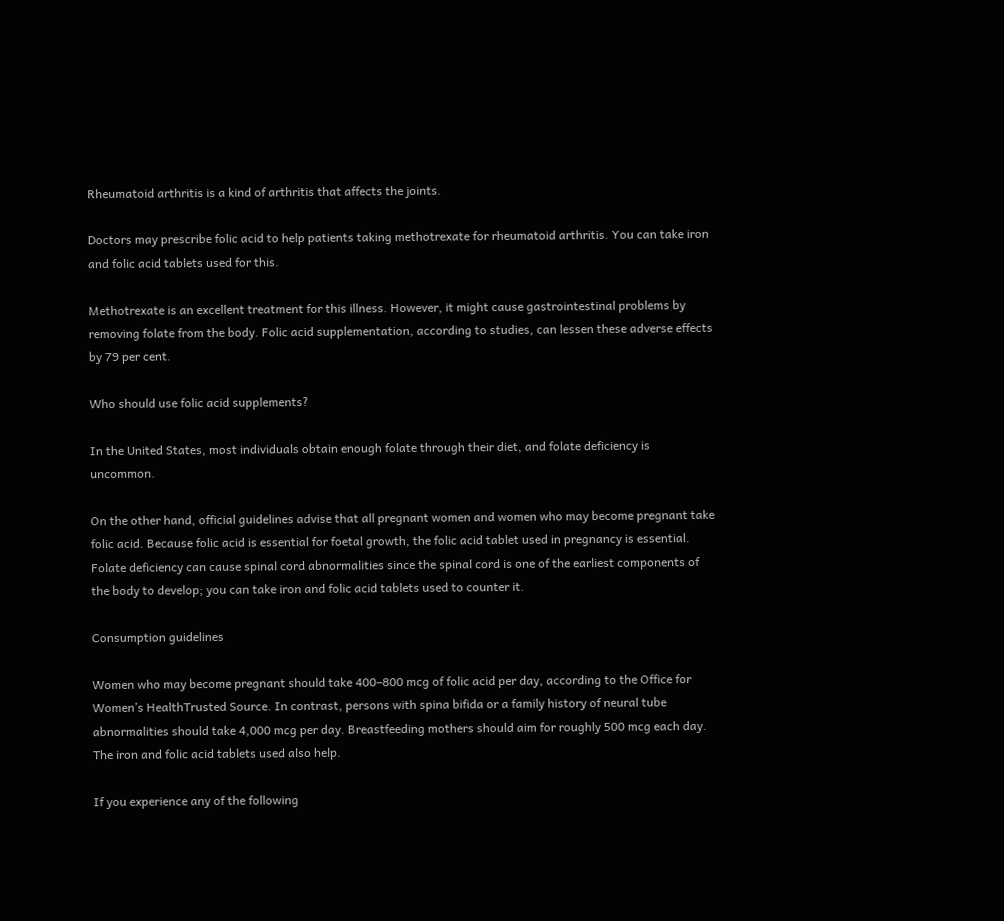Rheumatoid arthritis is a kind of arthritis that affects the joints.

Doctors may prescribe folic acid to help patients taking methotrexate for rheumatoid arthritis. You can take iron and folic acid tablets used for this.

Methotrexate is an excellent treatment for this illness. However, it might cause gastrointestinal problems by removing folate from the body. Folic acid supplementation, according to studies, can lessen these adverse effects by 79 per cent.

Who should use folic acid supplements?

In the United States, most individuals obtain enough folate through their diet, and folate deficiency is uncommon.

On the other hand, official guidelines advise that all pregnant women and women who may become pregnant take folic acid. Because folic acid is essential for foetal growth, the folic acid tablet used in pregnancy is essential. Folate deficiency can cause spinal cord abnormalities since the spinal cord is one of the earliest components of the body to develop; you can take iron and folic acid tablets used to counter it.

Consumption guidelines

Women who may become pregnant should take 400–800 mcg of folic acid per day, according to the Office for Women’s HealthTrusted Source. In contrast, persons with spina bifida or a family history of neural tube abnormalities should take 4,000 mcg per day. Breastfeeding mothers should aim for roughly 500 mcg each day. The iron and folic acid tablets used also help.

If you experience any of the following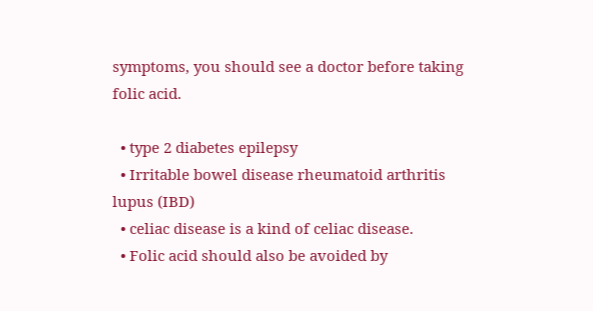symptoms, you should see a doctor before taking folic acid.

  • type 2 diabetes epilepsy
  • Irritable bowel disease rheumatoid arthritis lupus (IBD)
  • celiac disease is a kind of celiac disease.
  • Folic acid should also be avoided by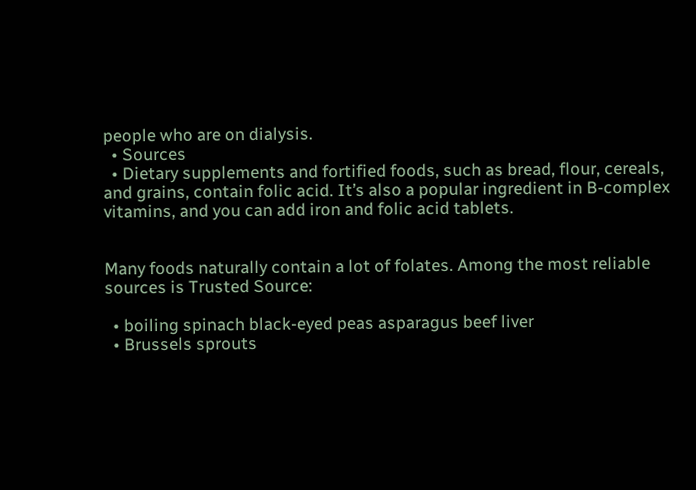people who are on dialysis.
  • Sources
  • Dietary supplements and fortified foods, such as bread, flour, cereals, and grains, contain folic acid. It’s also a popular ingredient in B-complex vitamins, and you can add iron and folic acid tablets.


Many foods naturally contain a lot of folates. Among the most reliable sources is Trusted Source:

  • boiling spinach black-eyed peas asparagus beef liver
  • Brussels sprouts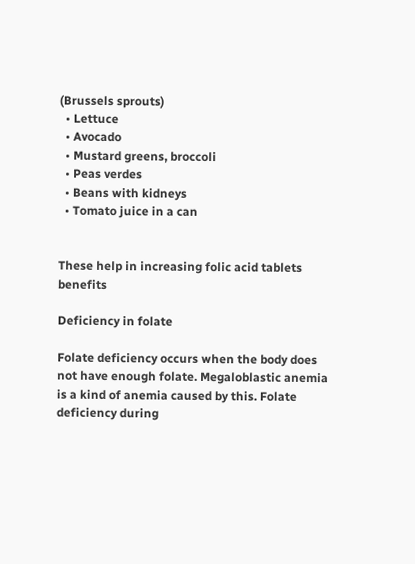(Brussels sprouts)
  • Lettuce
  • Avocado
  • Mustard greens, broccoli
  • Peas verdes
  • Beans with kidneys
  • Tomato juice in a can


These help in increasing folic acid tablets benefits

Deficiency in folate

Folate deficiency occurs when the body does not have enough folate. Megaloblastic anemia is a kind of anemia caused by this. Folate deficiency during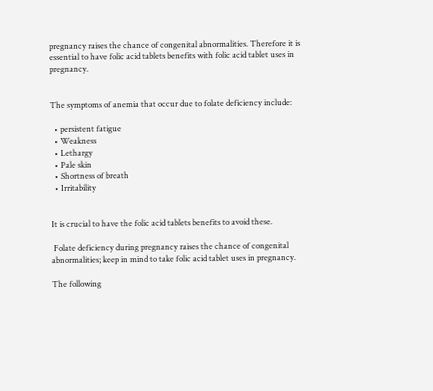pregnancy raises the chance of congenital abnormalities. Therefore it is essential to have folic acid tablets benefits with folic acid tablet uses in pregnancy.


The symptoms of anemia that occur due to folate deficiency include:

  • persistent fatigue
  • Weakness
  • Lethargy
  • Pale skin
  • Shortness of breath
  • Irritability


It is crucial to have the folic acid tablets benefits to avoid these.

 Folate deficiency during pregnancy raises the chance of congenital abnormalities; keep in mind to take folic acid tablet uses in pregnancy.

The following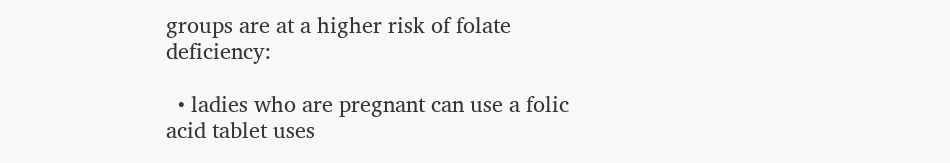groups are at a higher risk of folate deficiency:

  • ladies who are pregnant can use a folic acid tablet uses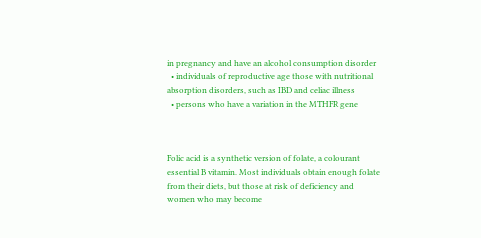in pregnancy and have an alcohol consumption disorder
  • individuals of reproductive age those with nutritional absorption disorders, such as IBD and celiac illness
  • persons who have a variation in the MTHFR gene



Folic acid is a synthetic version of folate, a colourant essential B vitamin. Most individuals obtain enough folate from their diets, but those at risk of deficiency and women who may become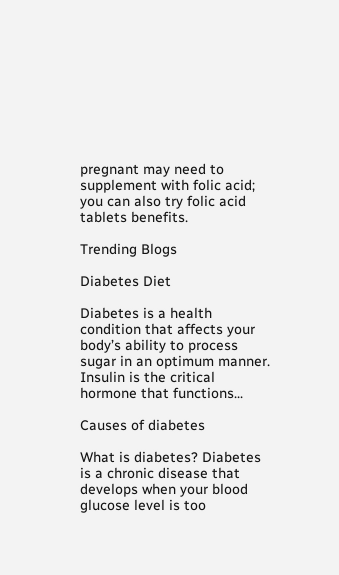pregnant may need to supplement with folic acid; you can also try folic acid tablets benefits.

Trending Blogs

Diabetes Diet

Diabetes is a health condition that affects your body’s ability to process sugar in an optimum manner. Insulin is the critical hormone that functions...

Causes of diabetes

What is diabetes? Diabetes is a chronic disease that develops when your blood glucose level is too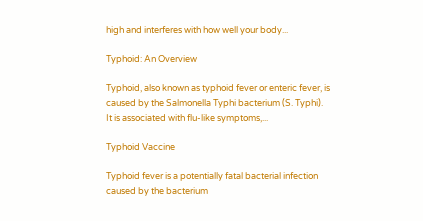high and interferes with how well your body...

Typhoid: An Overview

Typhoid, also known as typhoid fever or enteric fever, is caused by the Salmonella Typhi bacterium (S. Typhi). It is associated with flu-like symptoms,...

Typhoid Vaccine

Typhoid fever is a potentially fatal bacterial infection caused by the bacterium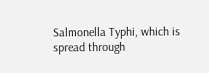Salmonella Typhi, which is spread through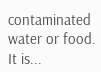contaminated water or food. It is...